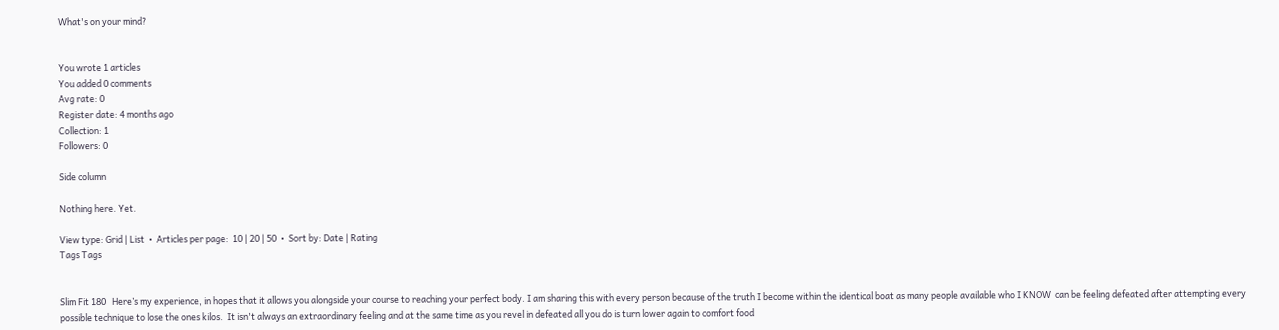What's on your mind?


You wrote 1 articles
You added 0 comments
Avg rate: 0
Register date: 4 months ago
Collection: 1
Followers: 0

Side column

Nothing here. Yet.

View type: Grid | List  •  Articles per page:  10 | 20 | 50  •  Sort by: Date | Rating
Tags Tags


Slim Fit 180   Here’s my experience, in hopes that it allows you alongside your course to reaching your perfect body. I am sharing this with every person because of the truth I become within the identical boat as many people available who I KNOW  can be feeling defeated after attempting every possible technique to lose the ones kilos.  It isn't always an extraordinary feeling and at the same time as you revel in defeated all you do is turn lower again to comfort food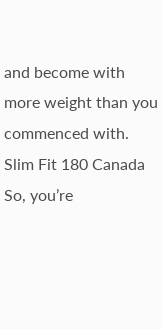and become with more weight than you commenced with. Slim Fit 180 Canada   So, you’re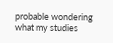probable wondering what my studies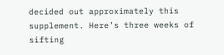decided out approximately this supplement. Here’s three weeks of sifting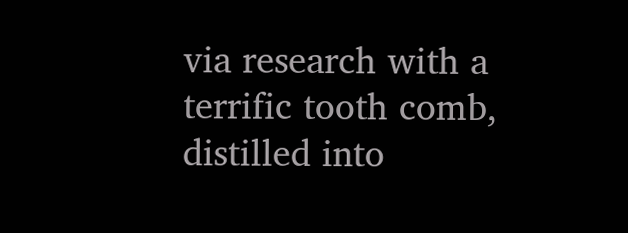via research with a terrific tooth comb, distilled into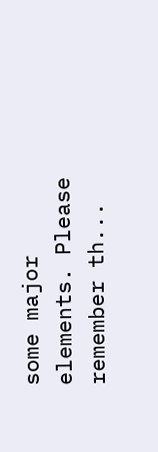some major elements. Please remember th...